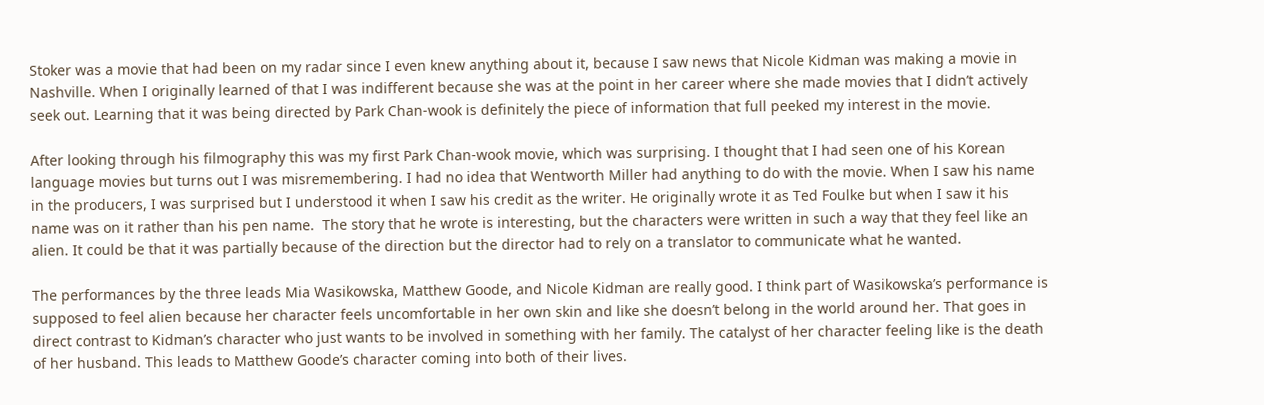Stoker was a movie that had been on my radar since I even knew anything about it, because I saw news that Nicole Kidman was making a movie in Nashville. When I originally learned of that I was indifferent because she was at the point in her career where she made movies that I didn’t actively seek out. Learning that it was being directed by Park Chan-wook is definitely the piece of information that full peeked my interest in the movie.

After looking through his filmography this was my first Park Chan-wook movie, which was surprising. I thought that I had seen one of his Korean language movies but turns out I was misremembering. I had no idea that Wentworth Miller had anything to do with the movie. When I saw his name in the producers, I was surprised but I understood it when I saw his credit as the writer. He originally wrote it as Ted Foulke but when I saw it his name was on it rather than his pen name.  The story that he wrote is interesting, but the characters were written in such a way that they feel like an alien. It could be that it was partially because of the direction but the director had to rely on a translator to communicate what he wanted.

The performances by the three leads Mia Wasikowska, Matthew Goode, and Nicole Kidman are really good. I think part of Wasikowska’s performance is supposed to feel alien because her character feels uncomfortable in her own skin and like she doesn’t belong in the world around her. That goes in direct contrast to Kidman’s character who just wants to be involved in something with her family. The catalyst of her character feeling like is the death of her husband. This leads to Matthew Goode’s character coming into both of their lives.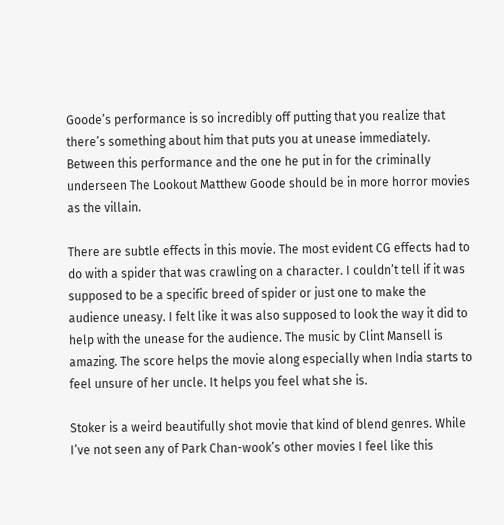Goode’s performance is so incredibly off putting that you realize that there’s something about him that puts you at unease immediately. Between this performance and the one he put in for the criminally underseen The Lookout Matthew Goode should be in more horror movies as the villain.

There are subtle effects in this movie. The most evident CG effects had to do with a spider that was crawling on a character. I couldn’t tell if it was supposed to be a specific breed of spider or just one to make the audience uneasy. I felt like it was also supposed to look the way it did to help with the unease for the audience. The music by Clint Mansell is amazing. The score helps the movie along especially when India starts to feel unsure of her uncle. It helps you feel what she is.

Stoker is a weird beautifully shot movie that kind of blend genres. While I’ve not seen any of Park Chan-wook’s other movies I feel like this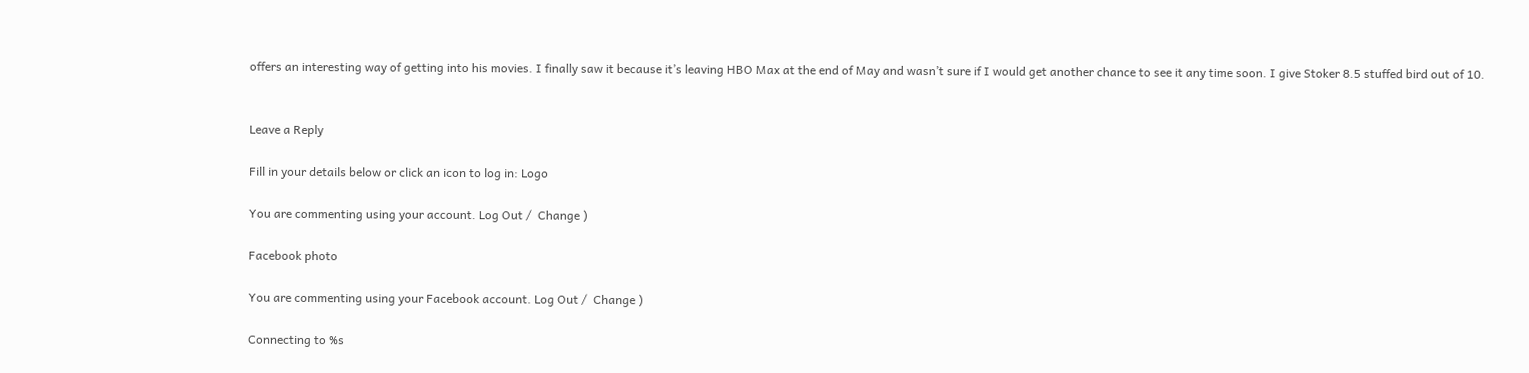offers an interesting way of getting into his movies. I finally saw it because it’s leaving HBO Max at the end of May and wasn’t sure if I would get another chance to see it any time soon. I give Stoker 8.5 stuffed bird out of 10.


Leave a Reply

Fill in your details below or click an icon to log in: Logo

You are commenting using your account. Log Out /  Change )

Facebook photo

You are commenting using your Facebook account. Log Out /  Change )

Connecting to %s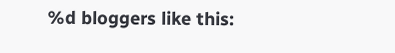%d bloggers like this: